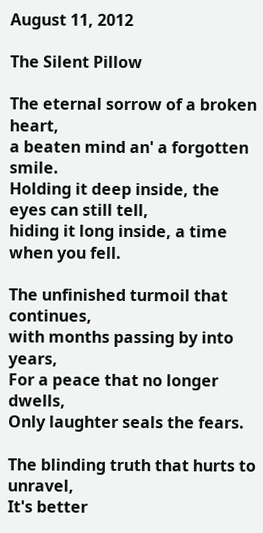August 11, 2012

The Silent Pillow

The eternal sorrow of a broken heart,
a beaten mind an' a forgotten smile.
Holding it deep inside, the eyes can still tell,
hiding it long inside, a time when you fell.

The unfinished turmoil that continues,
with months passing by into years,
For a peace that no longer dwells,
Only laughter seals the fears.

The blinding truth that hurts to unravel,
It's better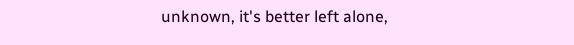unknown, it's better left alone,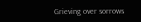Grieving over sorrows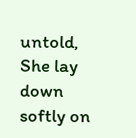untold,
She lay down softly on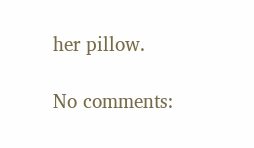her pillow.

No comments: